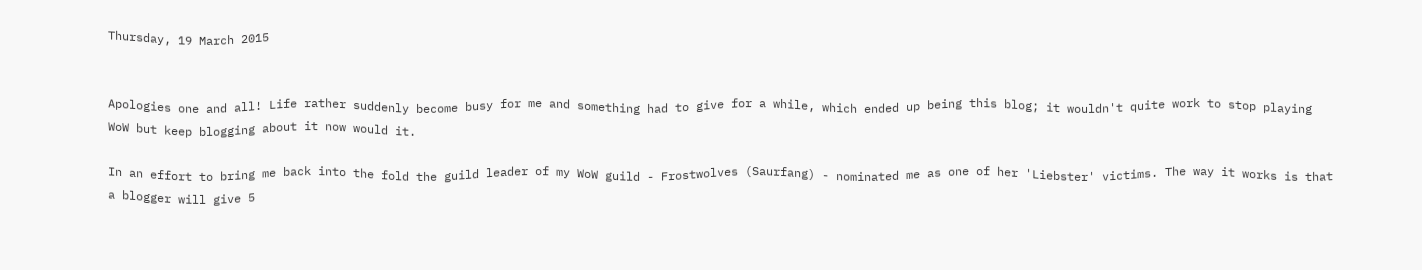Thursday, 19 March 2015


Apologies one and all! Life rather suddenly become busy for me and something had to give for a while, which ended up being this blog; it wouldn't quite work to stop playing WoW but keep blogging about it now would it.

In an effort to bring me back into the fold the guild leader of my WoW guild - Frostwolves (Saurfang) - nominated me as one of her 'Liebster' victims. The way it works is that a blogger will give 5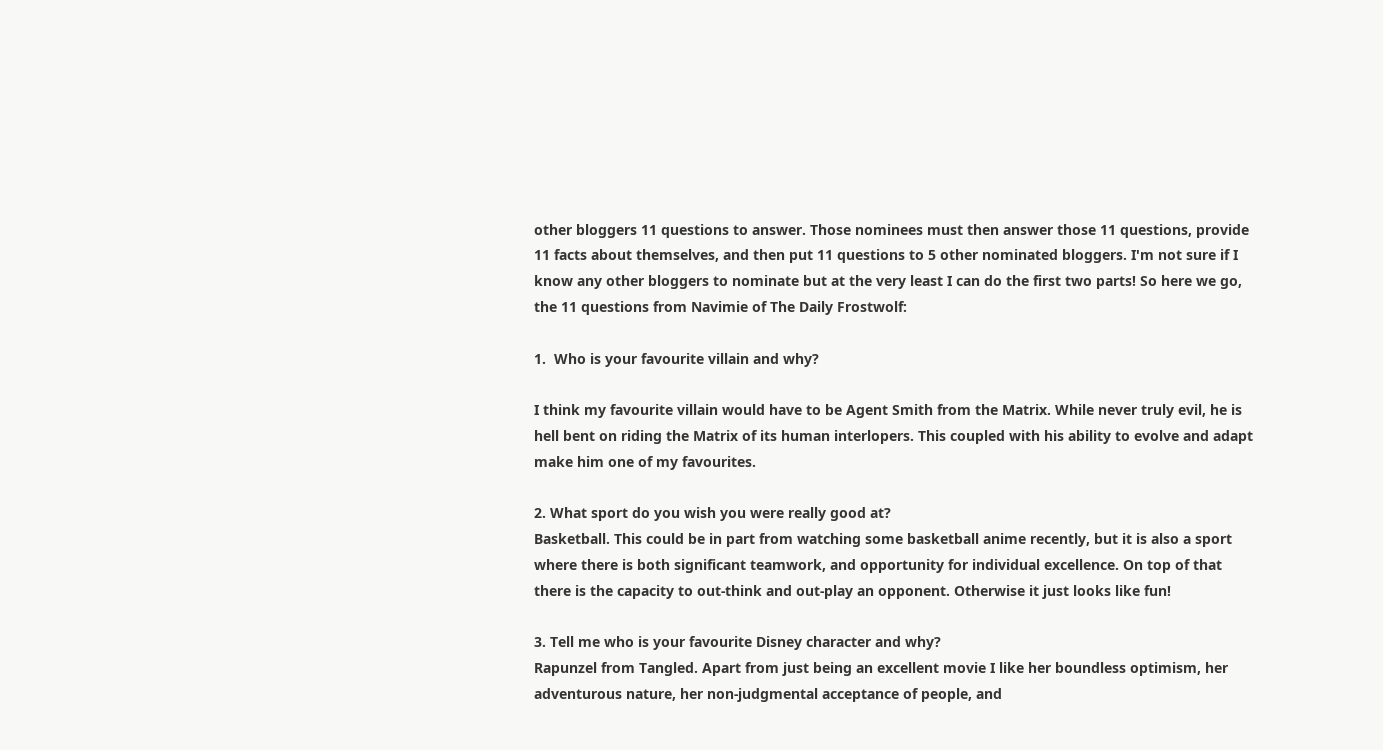other bloggers 11 questions to answer. Those nominees must then answer those 11 questions, provide 11 facts about themselves, and then put 11 questions to 5 other nominated bloggers. I'm not sure if I know any other bloggers to nominate but at the very least I can do the first two parts! So here we go, the 11 questions from Navimie of The Daily Frostwolf:

1.  Who is your favourite villain and why?

I think my favourite villain would have to be Agent Smith from the Matrix. While never truly evil, he is hell bent on riding the Matrix of its human interlopers. This coupled with his ability to evolve and adapt make him one of my favourites.

2. What sport do you wish you were really good at?
Basketball. This could be in part from watching some basketball anime recently, but it is also a sport where there is both significant teamwork, and opportunity for individual excellence. On top of that there is the capacity to out-think and out-play an opponent. Otherwise it just looks like fun!

3. Tell me who is your favourite Disney character and why?
Rapunzel from Tangled. Apart from just being an excellent movie I like her boundless optimism, her adventurous nature, her non-judgmental acceptance of people, and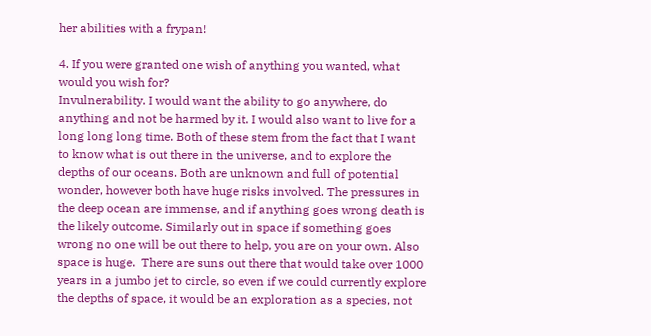her abilities with a frypan!

4. If you were granted one wish of anything you wanted, what would you wish for?
Invulnerability. I would want the ability to go anywhere, do anything and not be harmed by it. I would also want to live for a long long long time. Both of these stem from the fact that I want to know what is out there in the universe, and to explore the depths of our oceans. Both are unknown and full of potential wonder, however both have huge risks involved. The pressures in the deep ocean are immense, and if anything goes wrong death is the likely outcome. Similarly out in space if something goes wrong no one will be out there to help, you are on your own. Also space is huge.  There are suns out there that would take over 1000 years in a jumbo jet to circle, so even if we could currently explore the depths of space, it would be an exploration as a species, not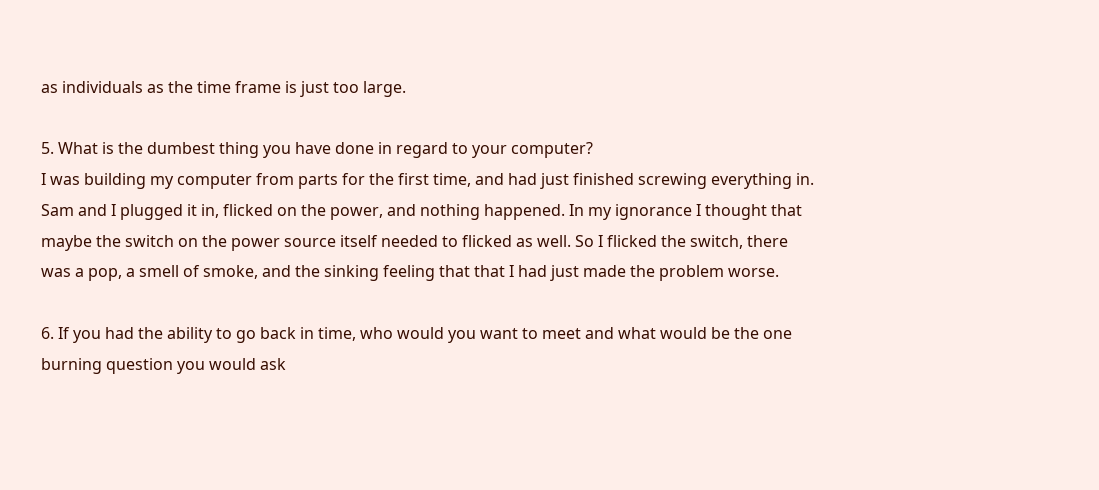as individuals as the time frame is just too large.

5. What is the dumbest thing you have done in regard to your computer?
I was building my computer from parts for the first time, and had just finished screwing everything in. Sam and I plugged it in, flicked on the power, and nothing happened. In my ignorance I thought that maybe the switch on the power source itself needed to flicked as well. So I flicked the switch, there was a pop, a smell of smoke, and the sinking feeling that that I had just made the problem worse.

6. If you had the ability to go back in time, who would you want to meet and what would be the one burning question you would ask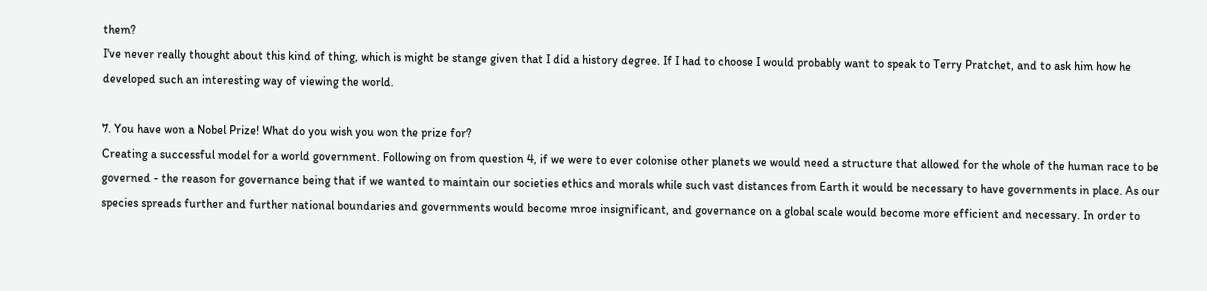them?
I've never really thought about this kind of thing, which is might be stange given that I did a history degree. If I had to choose I would probably want to speak to Terry Pratchet, and to ask him how he developed such an interesting way of viewing the world.

7. You have won a Nobel Prize! What do you wish you won the prize for?
Creating a successful model for a world government. Following on from question 4, if we were to ever colonise other planets we would need a structure that allowed for the whole of the human race to be governed - the reason for governance being that if we wanted to maintain our societies ethics and morals while such vast distances from Earth it would be necessary to have governments in place. As our species spreads further and further national boundaries and governments would become mroe insignificant, and governance on a global scale would become more efficient and necessary. In order to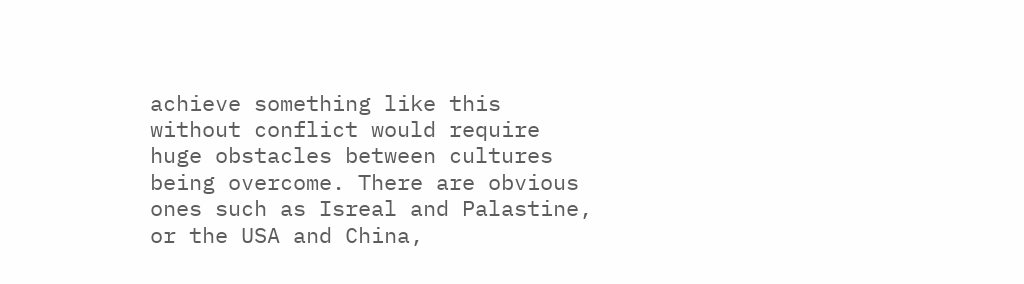achieve something like this without conflict would require huge obstacles between cultures being overcome. There are obvious ones such as Isreal and Palastine, or the USA and China,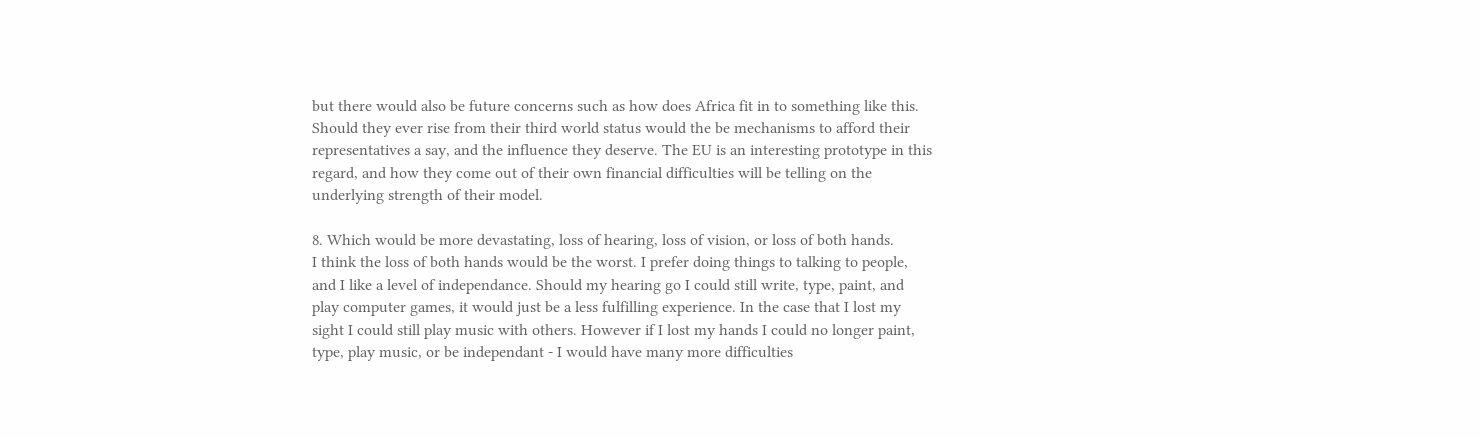but there would also be future concerns such as how does Africa fit in to something like this. Should they ever rise from their third world status would the be mechanisms to afford their representatives a say, and the influence they deserve. The EU is an interesting prototype in this regard, and how they come out of their own financial difficulties will be telling on the underlying strength of their model.

8. Which would be more devastating, loss of hearing, loss of vision, or loss of both hands.
I think the loss of both hands would be the worst. I prefer doing things to talking to people, and I like a level of independance. Should my hearing go I could still write, type, paint, and play computer games, it would just be a less fulfilling experience. In the case that I lost my sight I could still play music with others. However if I lost my hands I could no longer paint, type, play music, or be independant - I would have many more difficulties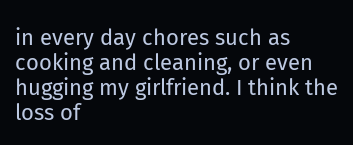in every day chores such as cooking and cleaning, or even hugging my girlfriend. I think the loss of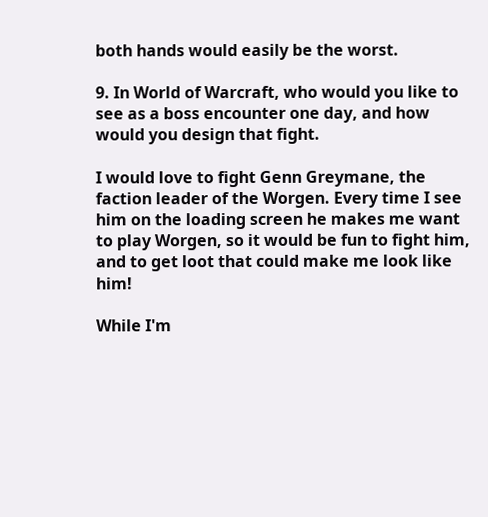both hands would easily be the worst.

9. In World of Warcraft, who would you like to see as a boss encounter one day, and how would you design that fight.

I would love to fight Genn Greymane, the faction leader of the Worgen. Every time I see him on the loading screen he makes me want to play Worgen, so it would be fun to fight him, and to get loot that could make me look like him!

While I'm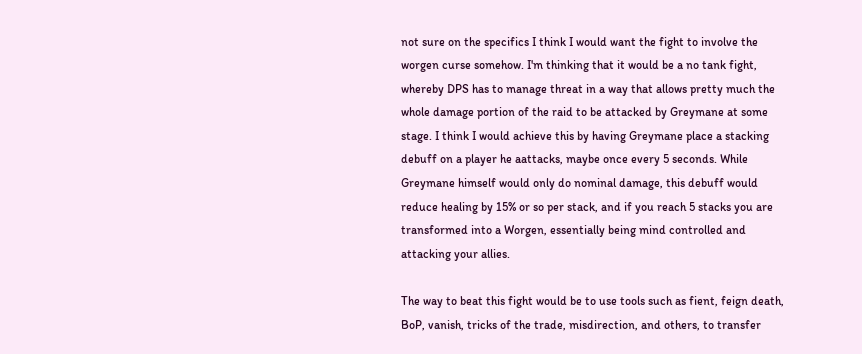not sure on the specifics I think I would want the fight to involve the worgen curse somehow. I'm thinking that it would be a no tank fight, whereby DPS has to manage threat in a way that allows pretty much the whole damage portion of the raid to be attacked by Greymane at some stage. I think I would achieve this by having Greymane place a stacking debuff on a player he aattacks, maybe once every 5 seconds. While Greymane himself would only do nominal damage, this debuff would reduce healing by 15% or so per stack, and if you reach 5 stacks you are transformed into a Worgen, essentially being mind controlled and attacking your allies.

The way to beat this fight would be to use tools such as fient, feign death, BoP, vanish, tricks of the trade, misdirection, and others, to transfer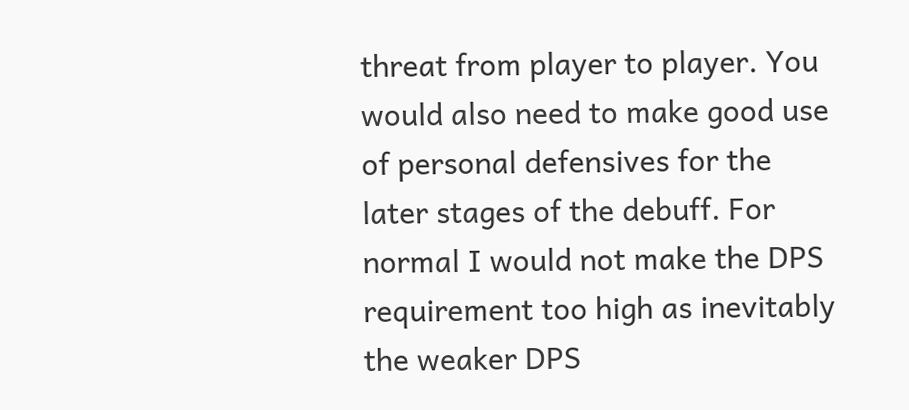threat from player to player. You would also need to make good use of personal defensives for the later stages of the debuff. For normal I would not make the DPS requirement too high as inevitably the weaker DPS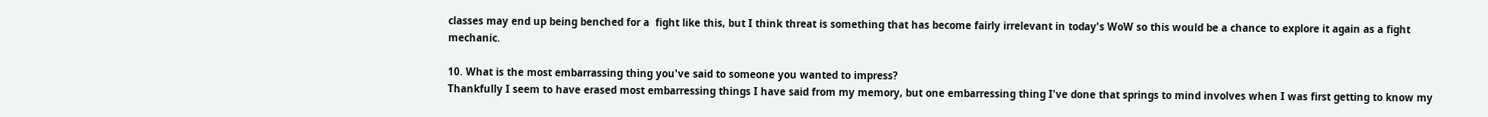classes may end up being benched for a  fight like this, but I think threat is something that has become fairly irrelevant in today's WoW so this would be a chance to explore it again as a fight mechanic.

10. What is the most embarrassing thing you've said to someone you wanted to impress?
Thankfully I seem to have erased most embarressing things I have said from my memory, but one embarressing thing I've done that springs to mind involves when I was first getting to know my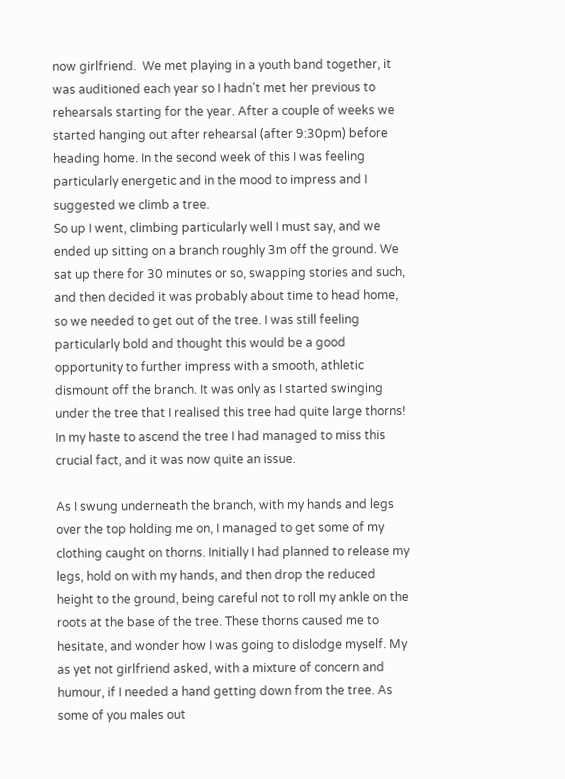now girlfriend.  We met playing in a youth band together, it was auditioned each year so I hadn't met her previous to rehearsals starting for the year. After a couple of weeks we started hanging out after rehearsal (after 9:30pm) before heading home. In the second week of this I was feeling particularly energetic and in the mood to impress and I suggested we climb a tree.
So up I went, climbing particularly well I must say, and we ended up sitting on a branch roughly 3m off the ground. We sat up there for 30 minutes or so, swapping stories and such, and then decided it was probably about time to head home, so we needed to get out of the tree. I was still feeling particularly bold and thought this would be a good opportunity to further impress with a smooth, athletic dismount off the branch. It was only as I started swinging under the tree that I realised this tree had quite large thorns! In my haste to ascend the tree I had managed to miss this crucial fact, and it was now quite an issue.

As I swung underneath the branch, with my hands and legs over the top holding me on, I managed to get some of my clothing caught on thorns. Initially I had planned to release my legs, hold on with my hands, and then drop the reduced height to the ground, being careful not to roll my ankle on the roots at the base of the tree. These thorns caused me to hesitate, and wonder how I was going to dislodge myself. My as yet not girlfriend asked, with a mixture of concern and humour, if I needed a hand getting down from the tree. As some of you males out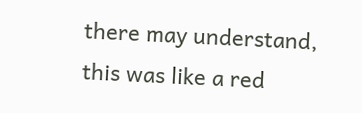there may understand, this was like a red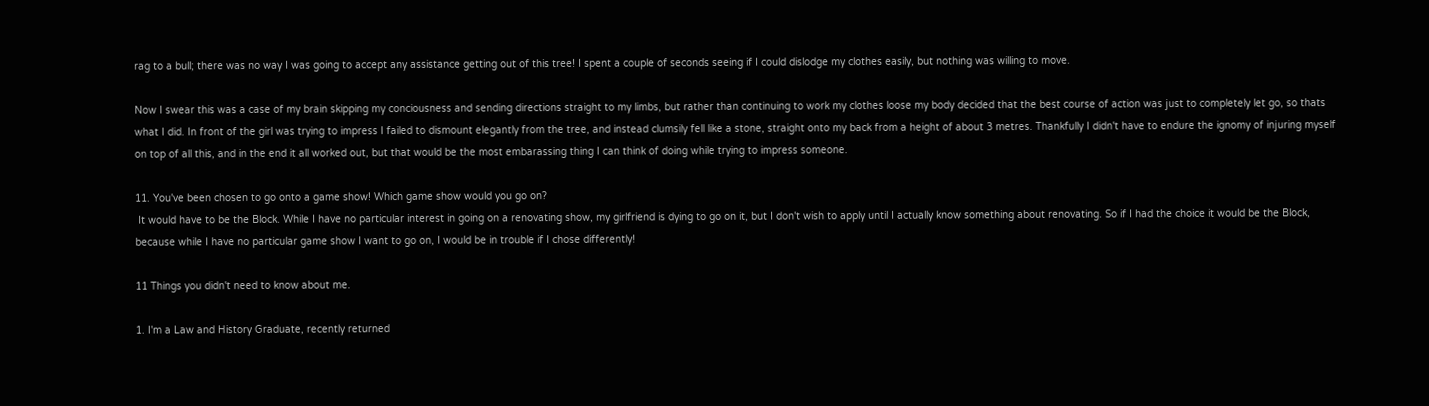rag to a bull; there was no way I was going to accept any assistance getting out of this tree! I spent a couple of seconds seeing if I could dislodge my clothes easily, but nothing was willing to move.

Now I swear this was a case of my brain skipping my conciousness and sending directions straight to my limbs, but rather than continuing to work my clothes loose my body decided that the best course of action was just to completely let go, so thats what I did. In front of the girl was trying to impress I failed to dismount elegantly from the tree, and instead clumsily fell like a stone, straight onto my back from a height of about 3 metres. Thankfully I didn't have to endure the ignomy of injuring myself on top of all this, and in the end it all worked out, but that would be the most embarassing thing I can think of doing while trying to impress someone.

11. You've been chosen to go onto a game show! Which game show would you go on?
 It would have to be the Block. While I have no particular interest in going on a renovating show, my girlfriend is dying to go on it, but I don't wish to apply until I actually know something about renovating. So if I had the choice it would be the Block, because while I have no particular game show I want to go on, I would be in trouble if I chose differently!

11 Things you didn't need to know about me.

1. I'm a Law and History Graduate, recently returned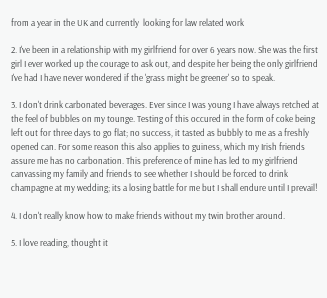from a year in the UK and currently  looking for law related work

2. I've been in a relationship with my girlfriend for over 6 years now. She was the first girl I ever worked up the courage to ask out, and despite her being the only girlfriend I've had I have never wondered if the 'grass might be greener' so to speak.

3. I don't drink carbonated beverages. Ever since I was young I have always retched at the feel of bubbles on my tounge. Testing of this occured in the form of coke being left out for three days to go flat; no success, it tasted as bubbly to me as a freshly opened can. For some reason this also applies to guiness, which my Irish friends assure me has no carbonation. This preference of mine has led to my girlfriend canvassing my family and friends to see whether I should be forced to drink champagne at my wedding; its a losing battle for me but I shall endure until I prevail!

4. I don't really know how to make friends without my twin brother around.

5. I love reading, thought it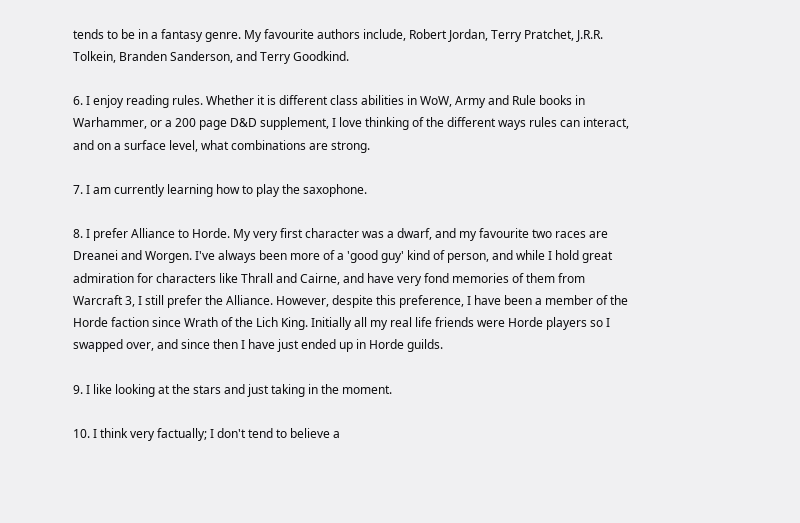tends to be in a fantasy genre. My favourite authors include, Robert Jordan, Terry Pratchet, J.R.R. Tolkein, Branden Sanderson, and Terry Goodkind.

6. I enjoy reading rules. Whether it is different class abilities in WoW, Army and Rule books in Warhammer, or a 200 page D&D supplement, I love thinking of the different ways rules can interact, and on a surface level, what combinations are strong.

7. I am currently learning how to play the saxophone.

8. I prefer Alliance to Horde. My very first character was a dwarf, and my favourite two races are Dreanei and Worgen. I've always been more of a 'good guy' kind of person, and while I hold great admiration for characters like Thrall and Cairne, and have very fond memories of them from Warcraft 3, I still prefer the Alliance. However, despite this preference, I have been a member of the Horde faction since Wrath of the Lich King. Initially all my real life friends were Horde players so I swapped over, and since then I have just ended up in Horde guilds.

9. I like looking at the stars and just taking in the moment.

10. I think very factually; I don't tend to believe a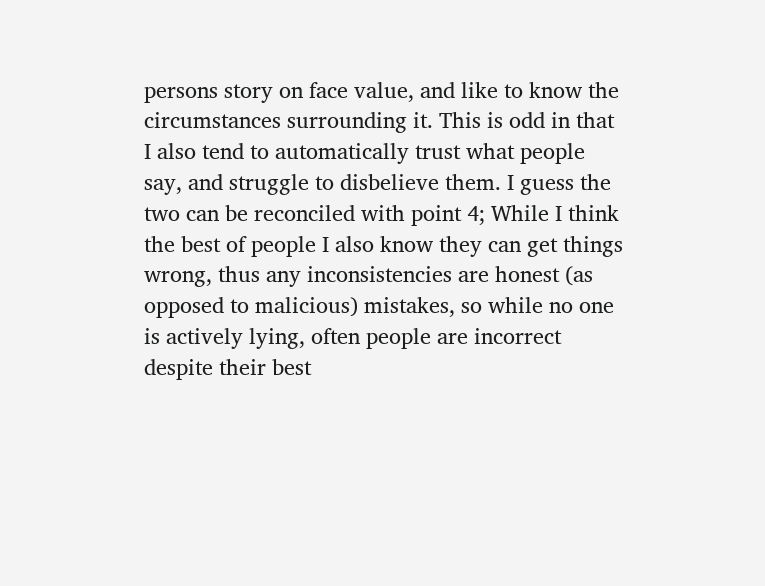persons story on face value, and like to know the circumstances surrounding it. This is odd in that I also tend to automatically trust what people say, and struggle to disbelieve them. I guess the two can be reconciled with point 4; While I think the best of people I also know they can get things wrong, thus any inconsistencies are honest (as opposed to malicious) mistakes, so while no one is actively lying, often people are incorrect despite their best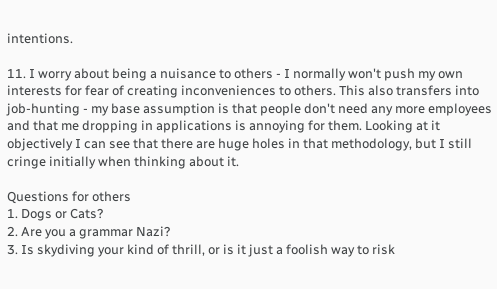intentions.

11. I worry about being a nuisance to others - I normally won't push my own interests for fear of creating inconveniences to others. This also transfers into job-hunting - my base assumption is that people don't need any more employees and that me dropping in applications is annoying for them. Looking at it objectively I can see that there are huge holes in that methodology, but I still cringe initially when thinking about it.

Questions for others
1. Dogs or Cats?
2. Are you a grammar Nazi?
3. Is skydiving your kind of thrill, or is it just a foolish way to risk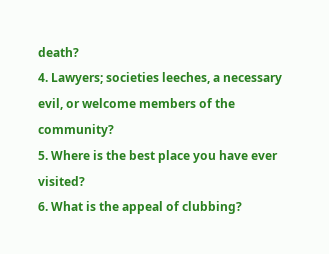death?
4. Lawyers; societies leeches, a necessary evil, or welcome members of the community?
5. Where is the best place you have ever visited?
6. What is the appeal of clubbing?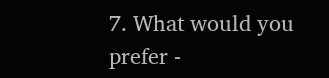7. What would you prefer -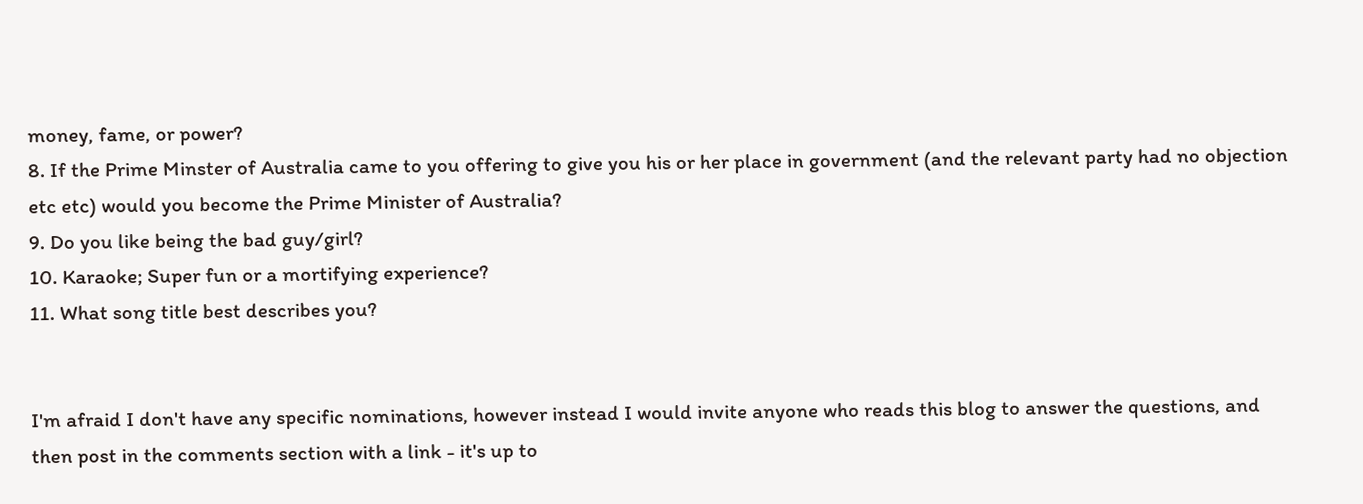money, fame, or power?
8. If the Prime Minster of Australia came to you offering to give you his or her place in government (and the relevant party had no objection etc etc) would you become the Prime Minister of Australia?
9. Do you like being the bad guy/girl?
10. Karaoke; Super fun or a mortifying experience?
11. What song title best describes you?


I'm afraid I don't have any specific nominations, however instead I would invite anyone who reads this blog to answer the questions, and then post in the comments section with a link - it's up to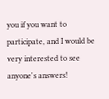you if you want to participate, and I would be very interested to see anyone's answers!